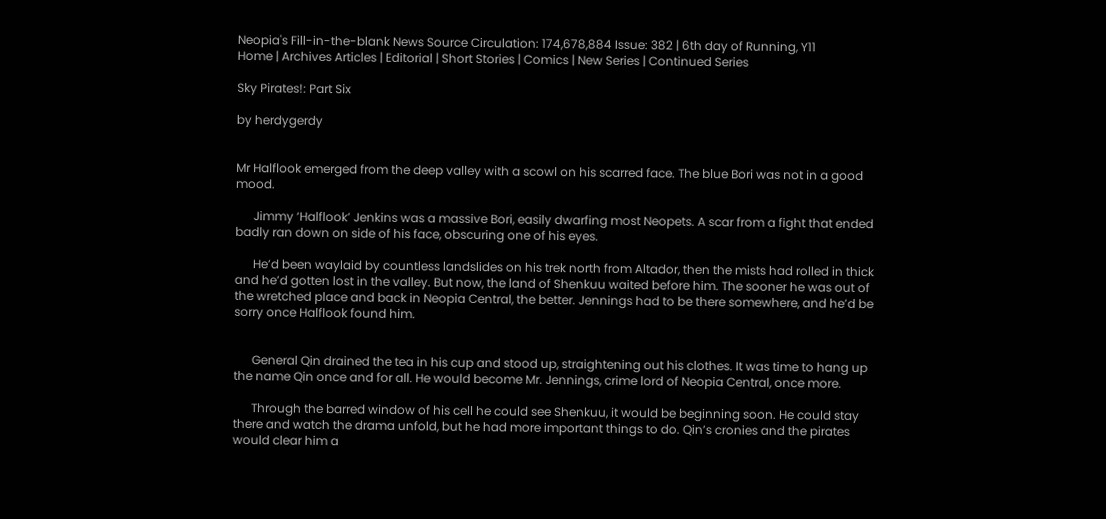Neopia's Fill-in-the-blank News Source Circulation: 174,678,884 Issue: 382 | 6th day of Running, Y11
Home | Archives Articles | Editorial | Short Stories | Comics | New Series | Continued Series

Sky Pirates!: Part Six

by herdygerdy


Mr Halflook emerged from the deep valley with a scowl on his scarred face. The blue Bori was not in a good mood.

      Jimmy ‘Halflook’ Jenkins was a massive Bori, easily dwarfing most Neopets. A scar from a fight that ended badly ran down on side of his face, obscuring one of his eyes.

      He’d been waylaid by countless landslides on his trek north from Altador, then the mists had rolled in thick and he’d gotten lost in the valley. But now, the land of Shenkuu waited before him. The sooner he was out of the wretched place and back in Neopia Central, the better. Jennings had to be there somewhere, and he’d be sorry once Halflook found him.


      General Qin drained the tea in his cup and stood up, straightening out his clothes. It was time to hang up the name Qin once and for all. He would become Mr. Jennings, crime lord of Neopia Central, once more.

      Through the barred window of his cell he could see Shenkuu, it would be beginning soon. He could stay there and watch the drama unfold, but he had more important things to do. Qin’s cronies and the pirates would clear him a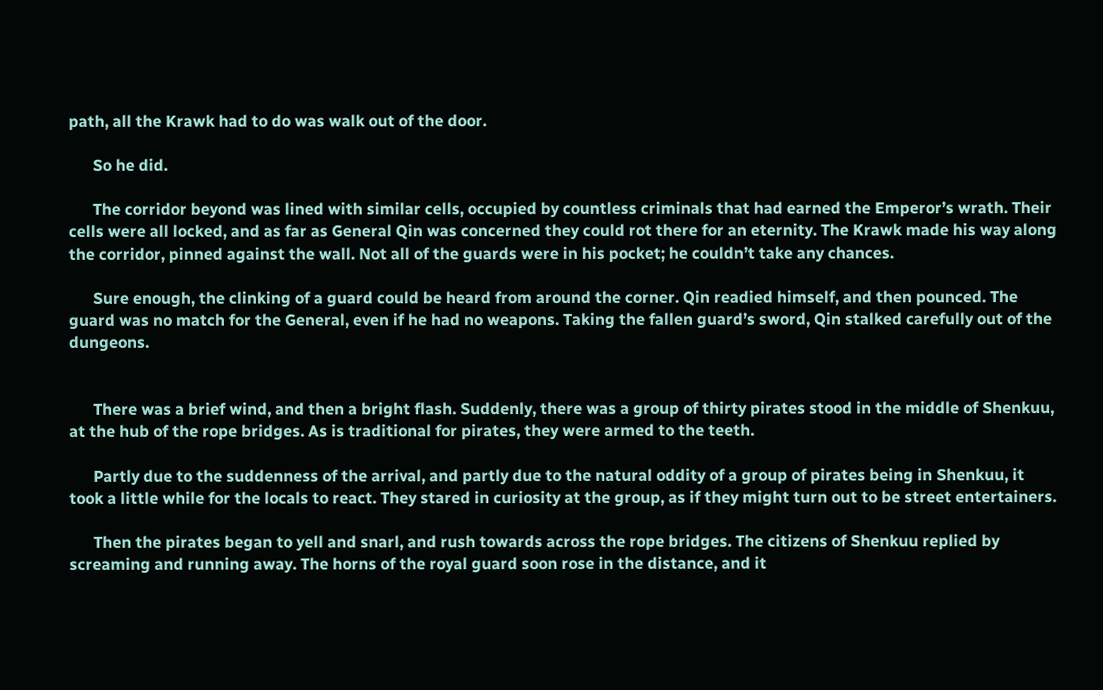path, all the Krawk had to do was walk out of the door.

      So he did.

      The corridor beyond was lined with similar cells, occupied by countless criminals that had earned the Emperor’s wrath. Their cells were all locked, and as far as General Qin was concerned they could rot there for an eternity. The Krawk made his way along the corridor, pinned against the wall. Not all of the guards were in his pocket; he couldn’t take any chances.

      Sure enough, the clinking of a guard could be heard from around the corner. Qin readied himself, and then pounced. The guard was no match for the General, even if he had no weapons. Taking the fallen guard’s sword, Qin stalked carefully out of the dungeons.


      There was a brief wind, and then a bright flash. Suddenly, there was a group of thirty pirates stood in the middle of Shenkuu, at the hub of the rope bridges. As is traditional for pirates, they were armed to the teeth.

      Partly due to the suddenness of the arrival, and partly due to the natural oddity of a group of pirates being in Shenkuu, it took a little while for the locals to react. They stared in curiosity at the group, as if they might turn out to be street entertainers.

      Then the pirates began to yell and snarl, and rush towards across the rope bridges. The citizens of Shenkuu replied by screaming and running away. The horns of the royal guard soon rose in the distance, and it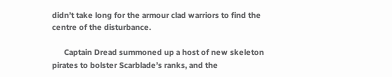didn’t take long for the armour clad warriors to find the centre of the disturbance.

      Captain Dread summoned up a host of new skeleton pirates to bolster Scarblade’s ranks, and the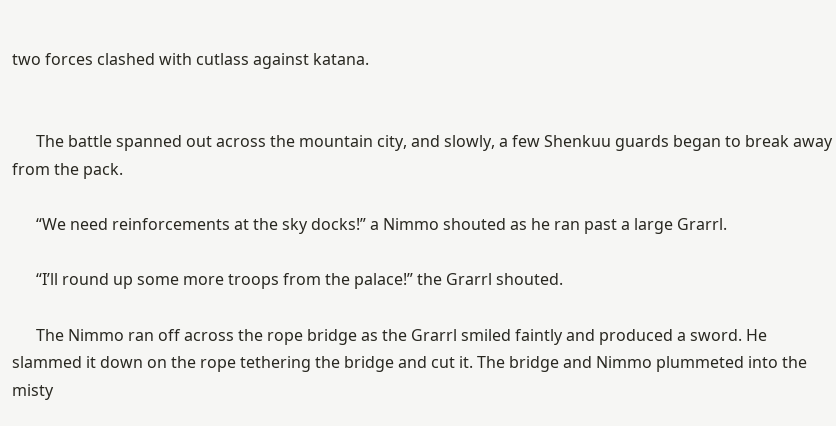two forces clashed with cutlass against katana.


      The battle spanned out across the mountain city, and slowly, a few Shenkuu guards began to break away from the pack.

      “We need reinforcements at the sky docks!” a Nimmo shouted as he ran past a large Grarrl.

      “I’ll round up some more troops from the palace!” the Grarrl shouted.

      The Nimmo ran off across the rope bridge as the Grarrl smiled faintly and produced a sword. He slammed it down on the rope tethering the bridge and cut it. The bridge and Nimmo plummeted into the misty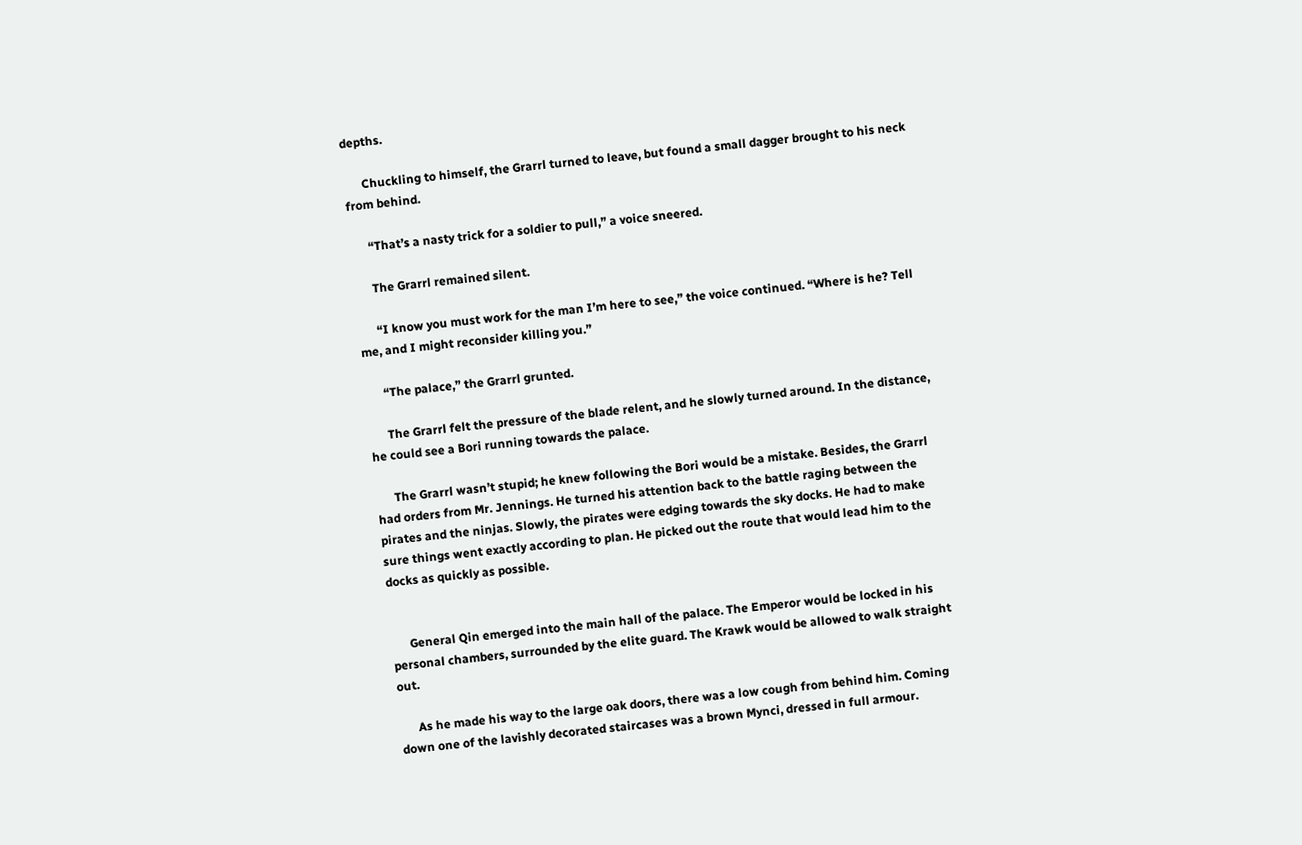depths.

      Chuckling to himself, the Grarrl turned to leave, but found a small dagger brought to his neck from behind.

      “That’s a nasty trick for a soldier to pull,” a voice sneered.

      The Grarrl remained silent.

      “I know you must work for the man I’m here to see,” the voice continued. “Where is he? Tell me, and I might reconsider killing you.”

      “The palace,” the Grarrl grunted.

      The Grarrl felt the pressure of the blade relent, and he slowly turned around. In the distance, he could see a Bori running towards the palace.

      The Grarrl wasn’t stupid; he knew following the Bori would be a mistake. Besides, the Grarrl had orders from Mr. Jennings. He turned his attention back to the battle raging between the pirates and the ninjas. Slowly, the pirates were edging towards the sky docks. He had to make sure things went exactly according to plan. He picked out the route that would lead him to the docks as quickly as possible.


      General Qin emerged into the main hall of the palace. The Emperor would be locked in his personal chambers, surrounded by the elite guard. The Krawk would be allowed to walk straight out.

      As he made his way to the large oak doors, there was a low cough from behind him. Coming down one of the lavishly decorated staircases was a brown Mynci, dressed in full armour.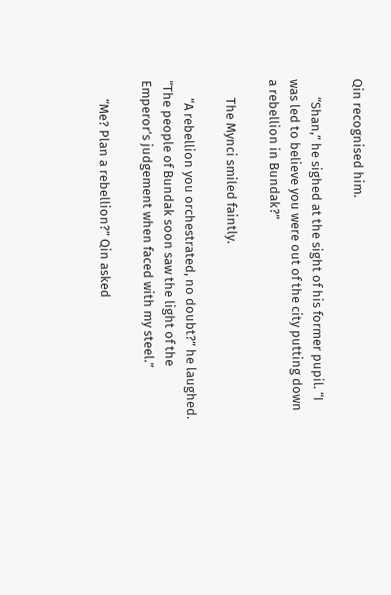Qin recognised him.

      “Shan,” he sighed at the sight of his former pupil. “I was led to believe you were out of the city putting down a rebellion in Bundak?”

      The Mynci smiled faintly.

      “A rebellion you orchestrated, no doubt?” he laughed. “The people of Bundak soon saw the light of the Emperor’s judgement when faced with my steel.”

      “Me? Plan a rebellion?” Qin asked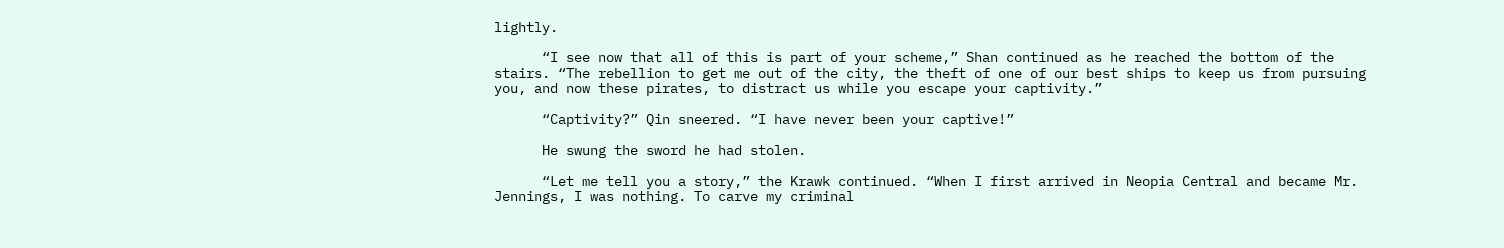lightly.

      “I see now that all of this is part of your scheme,” Shan continued as he reached the bottom of the stairs. “The rebellion to get me out of the city, the theft of one of our best ships to keep us from pursuing you, and now these pirates, to distract us while you escape your captivity.”

      “Captivity?” Qin sneered. “I have never been your captive!”

      He swung the sword he had stolen.

      “Let me tell you a story,” the Krawk continued. “When I first arrived in Neopia Central and became Mr. Jennings, I was nothing. To carve my criminal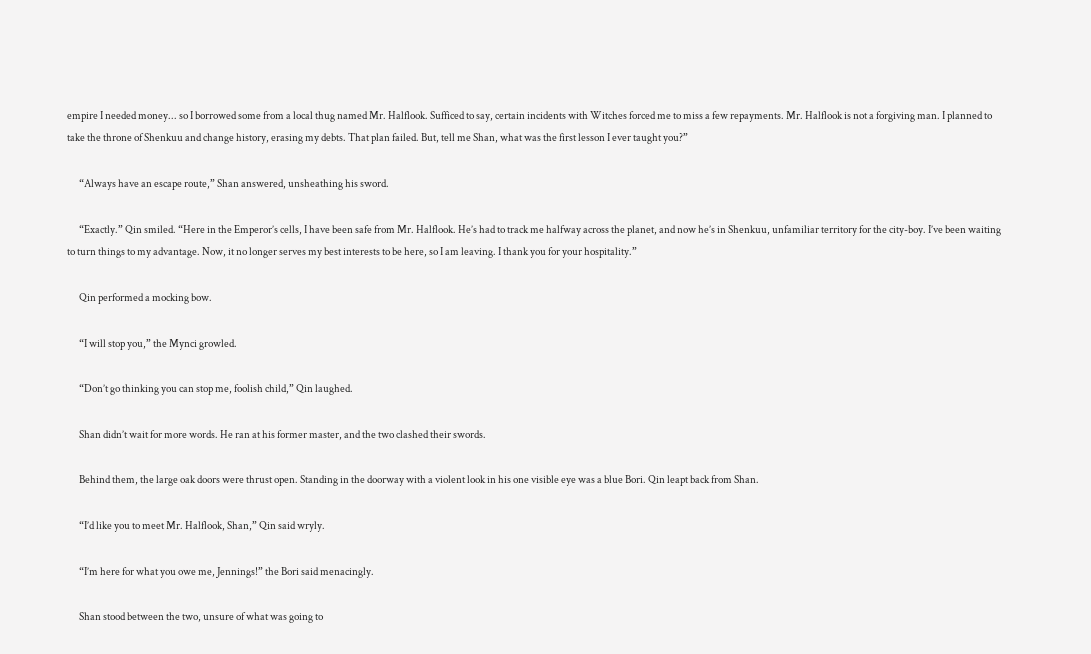empire I needed money... so I borrowed some from a local thug named Mr. Halflook. Sufficed to say, certain incidents with Witches forced me to miss a few repayments. Mr. Halflook is not a forgiving man. I planned to take the throne of Shenkuu and change history, erasing my debts. That plan failed. But, tell me Shan, what was the first lesson I ever taught you?”

      “Always have an escape route,” Shan answered, unsheathing his sword.

      “Exactly.” Qin smiled. “Here in the Emperor’s cells, I have been safe from Mr. Halflook. He’s had to track me halfway across the planet, and now he’s in Shenkuu, unfamiliar territory for the city-boy. I’ve been waiting to turn things to my advantage. Now, it no longer serves my best interests to be here, so I am leaving. I thank you for your hospitality.”

      Qin performed a mocking bow.

      “I will stop you,” the Mynci growled.

      “Don’t go thinking you can stop me, foolish child,” Qin laughed.

      Shan didn’t wait for more words. He ran at his former master, and the two clashed their swords.

      Behind them, the large oak doors were thrust open. Standing in the doorway with a violent look in his one visible eye was a blue Bori. Qin leapt back from Shan.

      “I’d like you to meet Mr. Halflook, Shan,” Qin said wryly.

      “I’m here for what you owe me, Jennings!” the Bori said menacingly.

      Shan stood between the two, unsure of what was going to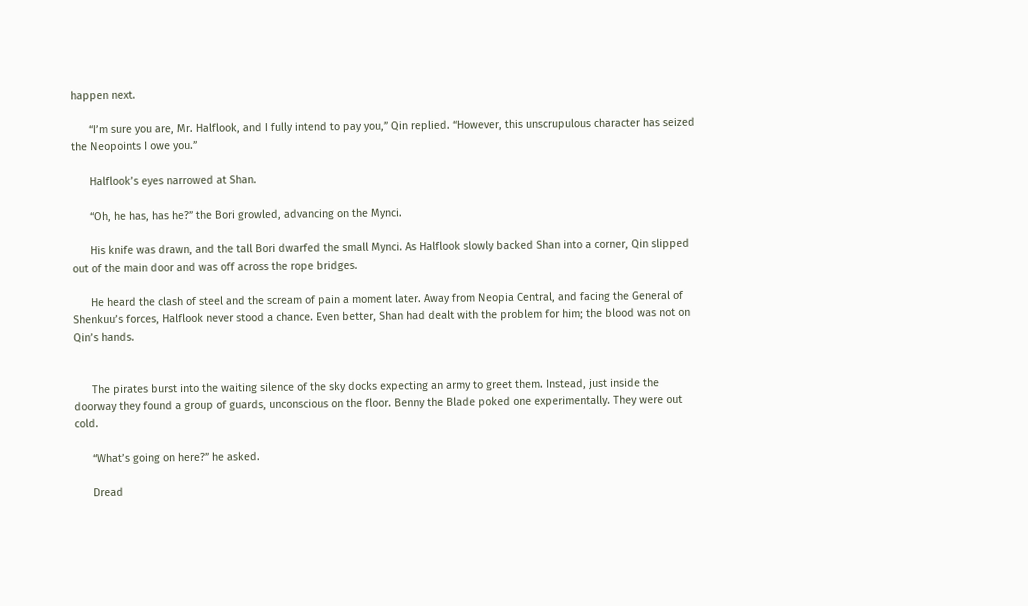happen next.

      “I’m sure you are, Mr. Halflook, and I fully intend to pay you,” Qin replied. “However, this unscrupulous character has seized the Neopoints I owe you.”

      Halflook’s eyes narrowed at Shan.

      “Oh, he has, has he?” the Bori growled, advancing on the Mynci.

      His knife was drawn, and the tall Bori dwarfed the small Mynci. As Halflook slowly backed Shan into a corner, Qin slipped out of the main door and was off across the rope bridges.

      He heard the clash of steel and the scream of pain a moment later. Away from Neopia Central, and facing the General of Shenkuu’s forces, Halflook never stood a chance. Even better, Shan had dealt with the problem for him; the blood was not on Qin’s hands.


      The pirates burst into the waiting silence of the sky docks expecting an army to greet them. Instead, just inside the doorway they found a group of guards, unconscious on the floor. Benny the Blade poked one experimentally. They were out cold.

      “What’s going on here?” he asked.

      Dread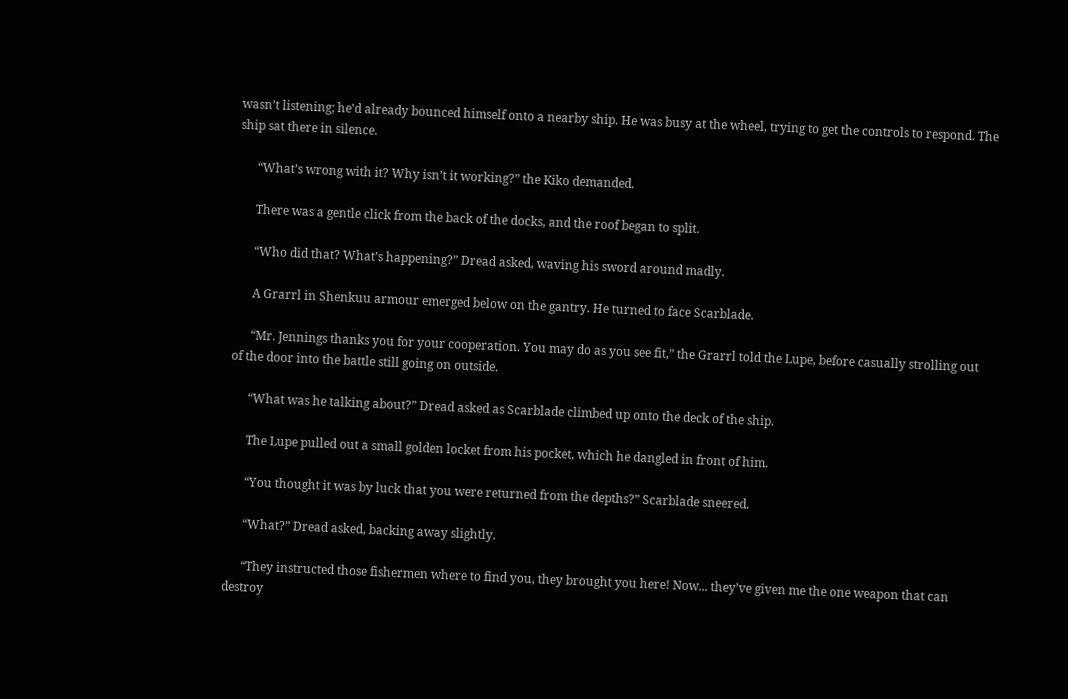wasn’t listening; he’d already bounced himself onto a nearby ship. He was busy at the wheel, trying to get the controls to respond. The ship sat there in silence.

      “What’s wrong with it? Why isn’t it working?” the Kiko demanded.

      There was a gentle click from the back of the docks, and the roof began to split.

      “Who did that? What’s happening?” Dread asked, waving his sword around madly.

      A Grarrl in Shenkuu armour emerged below on the gantry. He turned to face Scarblade.

      “Mr. Jennings thanks you for your cooperation. You may do as you see fit,” the Grarrl told the Lupe, before casually strolling out of the door into the battle still going on outside.

      “What was he talking about?” Dread asked as Scarblade climbed up onto the deck of the ship.

      The Lupe pulled out a small golden locket from his pocket, which he dangled in front of him.

      “You thought it was by luck that you were returned from the depths?” Scarblade sneered.

      “What?” Dread asked, backing away slightly.

      “They instructed those fishermen where to find you, they brought you here! Now... they’ve given me the one weapon that can destroy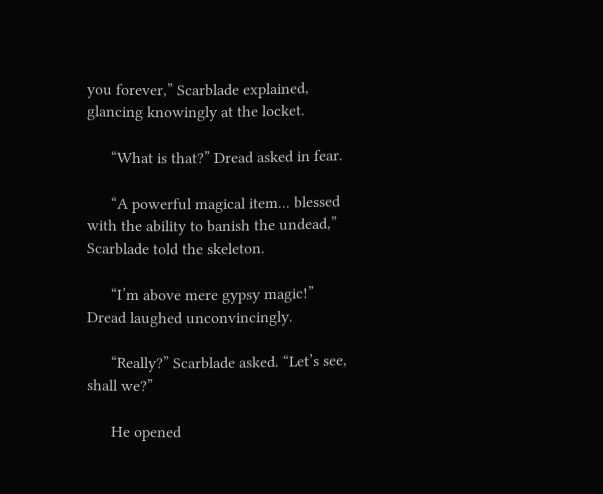you forever,” Scarblade explained, glancing knowingly at the locket.

      “What is that?” Dread asked in fear.

      “A powerful magical item... blessed with the ability to banish the undead,” Scarblade told the skeleton.

      “I’m above mere gypsy magic!” Dread laughed unconvincingly.

      “Really?” Scarblade asked. “Let’s see, shall we?”

      He opened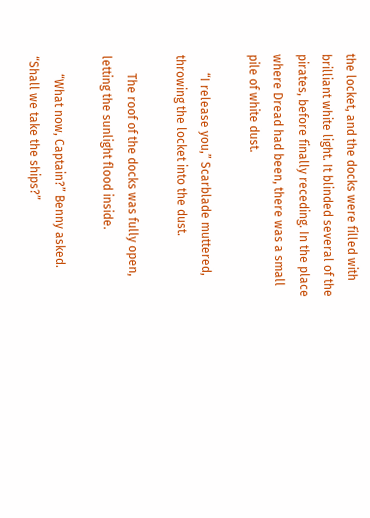the locket, and the docks were filled with brilliant white light. It blinded several of the pirates, before finally receding. In the place where Dread had been, there was a small pile of white dust.

      “I release you,” Scarblade muttered, throwing the locket into the dust.

      The roof of the docks was fully open, letting the sunlight flood inside.

      “What now, Captain?” Benny asked. “Shall we take the ships?”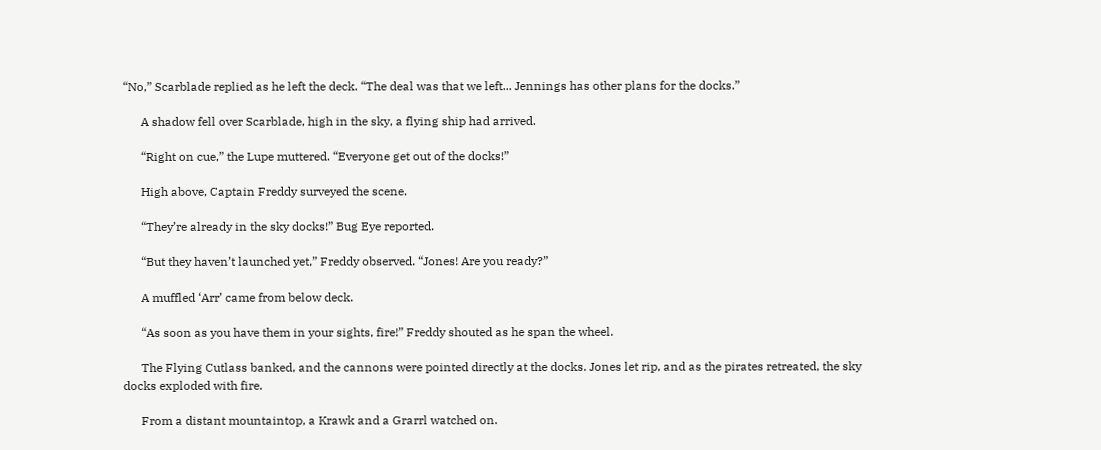“No,” Scarblade replied as he left the deck. “The deal was that we left... Jennings has other plans for the docks.”

      A shadow fell over Scarblade, high in the sky, a flying ship had arrived.

      “Right on cue,” the Lupe muttered. “Everyone get out of the docks!”

      High above, Captain Freddy surveyed the scene.

      “They’re already in the sky docks!” Bug Eye reported.

      “But they haven’t launched yet,” Freddy observed. “Jones! Are you ready?”

      A muffled ‘Arr’ came from below deck.

      “As soon as you have them in your sights, fire!” Freddy shouted as he span the wheel.

      The Flying Cutlass banked, and the cannons were pointed directly at the docks. Jones let rip, and as the pirates retreated, the sky docks exploded with fire.

      From a distant mountaintop, a Krawk and a Grarrl watched on.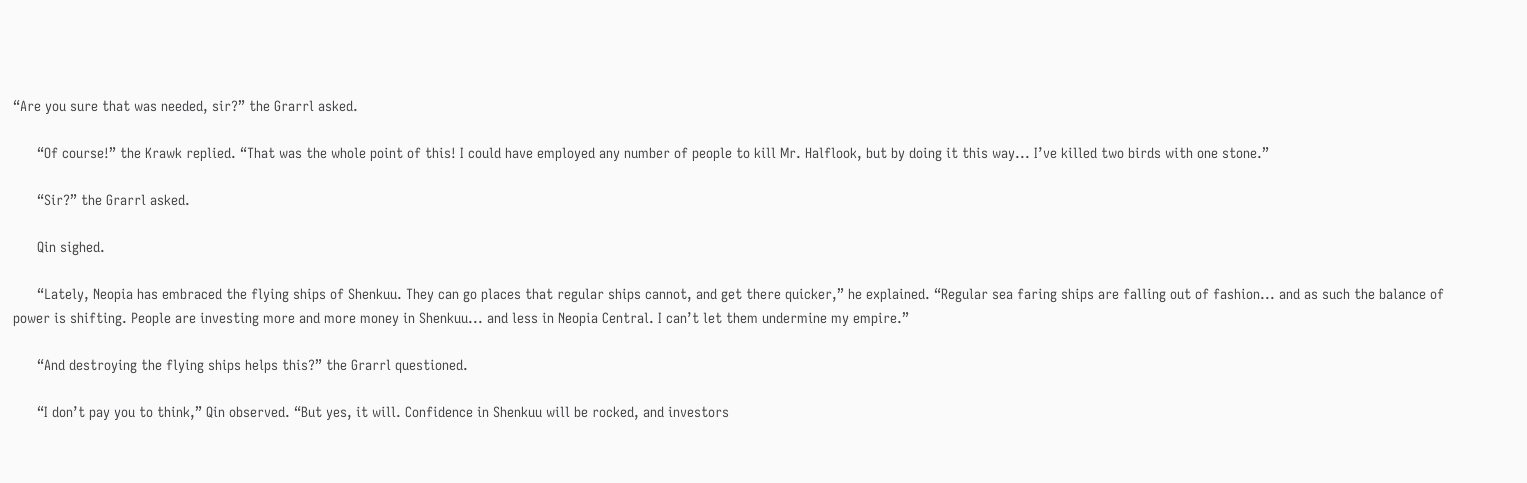“Are you sure that was needed, sir?” the Grarrl asked.

      “Of course!” the Krawk replied. “That was the whole point of this! I could have employed any number of people to kill Mr. Halflook, but by doing it this way... I’ve killed two birds with one stone.”

      “Sir?” the Grarrl asked.

      Qin sighed.

      “Lately, Neopia has embraced the flying ships of Shenkuu. They can go places that regular ships cannot, and get there quicker,” he explained. “Regular sea faring ships are falling out of fashion... and as such the balance of power is shifting. People are investing more and more money in Shenkuu... and less in Neopia Central. I can’t let them undermine my empire.”

      “And destroying the flying ships helps this?” the Grarrl questioned.

      “I don’t pay you to think,” Qin observed. “But yes, it will. Confidence in Shenkuu will be rocked, and investors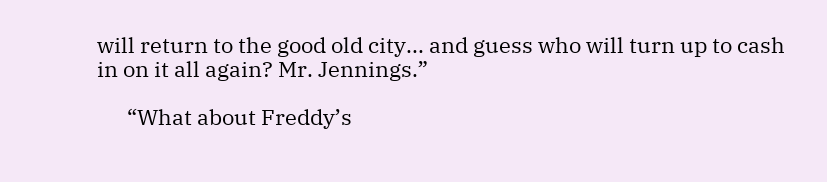will return to the good old city... and guess who will turn up to cash in on it all again? Mr. Jennings.”

      “What about Freddy’s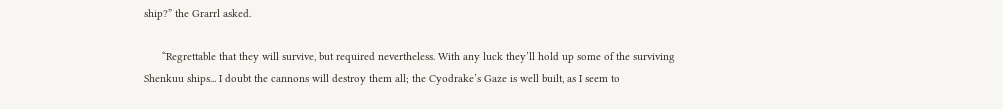ship?” the Grarrl asked.

      “Regrettable that they will survive, but required nevertheless. With any luck they’ll hold up some of the surviving Shenkuu ships... I doubt the cannons will destroy them all; the Cyodrake’s Gaze is well built, as I seem to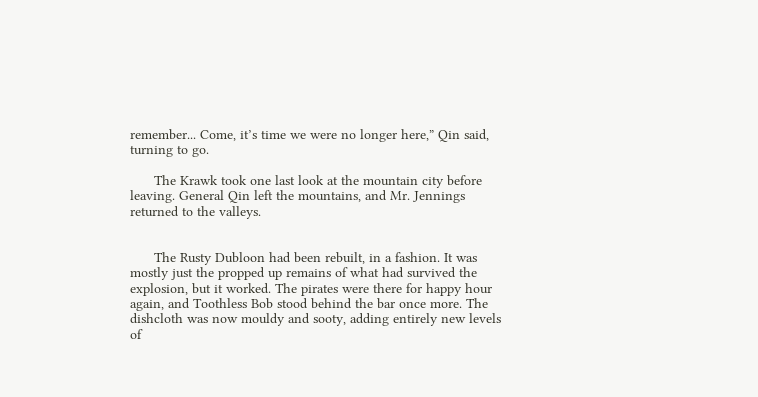remember... Come, it’s time we were no longer here,” Qin said, turning to go.

      The Krawk took one last look at the mountain city before leaving. General Qin left the mountains, and Mr. Jennings returned to the valleys.


      The Rusty Dubloon had been rebuilt, in a fashion. It was mostly just the propped up remains of what had survived the explosion, but it worked. The pirates were there for happy hour again, and Toothless Bob stood behind the bar once more. The dishcloth was now mouldy and sooty, adding entirely new levels of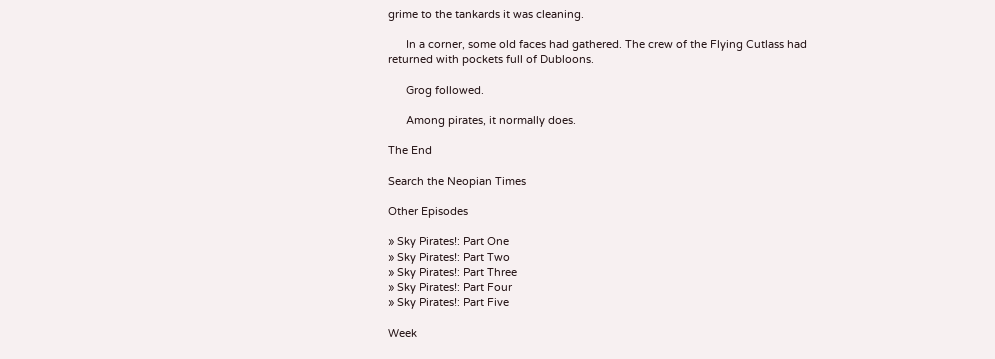grime to the tankards it was cleaning.

      In a corner, some old faces had gathered. The crew of the Flying Cutlass had returned with pockets full of Dubloons.

      Grog followed.

      Among pirates, it normally does.

The End

Search the Neopian Times

Other Episodes

» Sky Pirates!: Part One
» Sky Pirates!: Part Two
» Sky Pirates!: Part Three
» Sky Pirates!: Part Four
» Sky Pirates!: Part Five

Week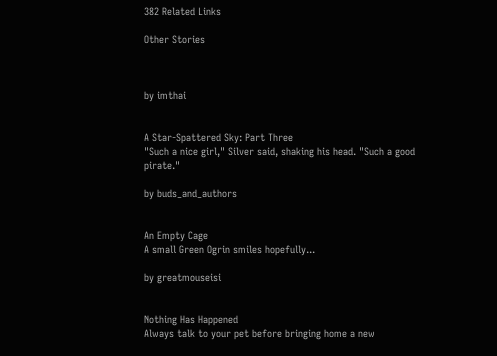382 Related Links

Other Stories



by imthai


A Star-Spattered Sky: Part Three
"Such a nice girl," Silver said, shaking his head. "Such a good pirate."

by buds_and_authors


An Empty Cage
A small Green Ogrin smiles hopefully...

by greatmouseisi


Nothing Has Happened
Always talk to your pet before bringing home a new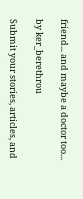friend... and maybe a doctor too...

by ker_berethrou

Submit your stories, articles, and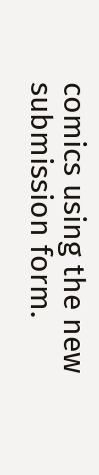comics using the new submission form.